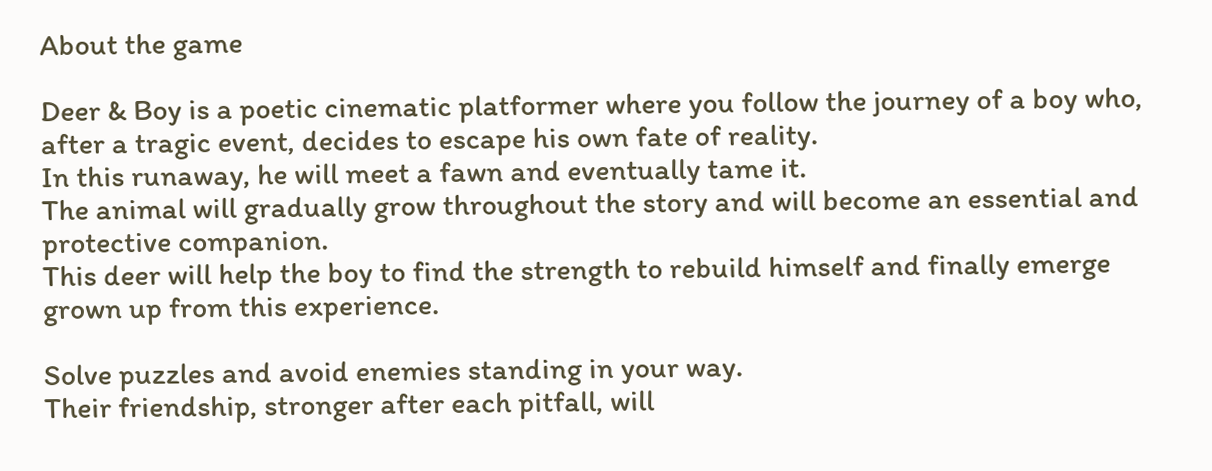About the game

Deer & Boy is a poetic cinematic platformer where you follow the journey of a boy who, after a tragic event, decides to escape his own fate of reality.
In this runaway, he will meet a fawn and eventually tame it.
The animal will gradually grow throughout the story and will become an essential and protective companion.
This deer will help the boy to find the strength to rebuild himself and finally emerge grown up from this experience.

Solve puzzles and avoid enemies standing in your way.
Their friendship, stronger after each pitfall, will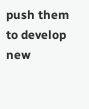push them to develop new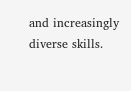and increasingly diverse skills.